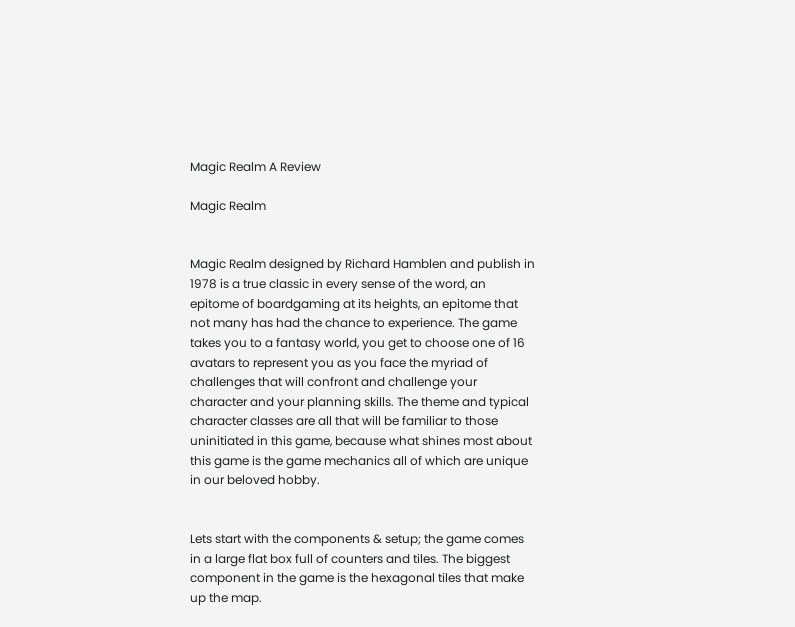Magic Realm A Review

Magic Realm


Magic Realm designed by Richard Hamblen and publish in 1978 is a true classic in every sense of the word, an epitome of boardgaming at its heights, an epitome that not many has had the chance to experience. The game takes you to a fantasy world, you get to choose one of 16 avatars to represent you as you face the myriad of challenges that will confront and challenge your character and your planning skills. The theme and typical character classes are all that will be familiar to those uninitiated in this game, because what shines most about this game is the game mechanics all of which are unique in our beloved hobby.


Lets start with the components & setup; the game comes in a large flat box full of counters and tiles. The biggest component in the game is the hexagonal tiles that make up the map.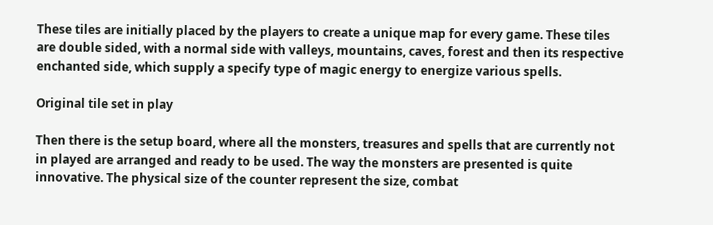These tiles are initially placed by the players to create a unique map for every game. These tiles are double sided, with a normal side with valleys, mountains, caves, forest and then its respective enchanted side, which supply a specify type of magic energy to energize various spells.

Original tile set in play

Then there is the setup board, where all the monsters, treasures and spells that are currently not in played are arranged and ready to be used. The way the monsters are presented is quite innovative. The physical size of the counter represent the size, combat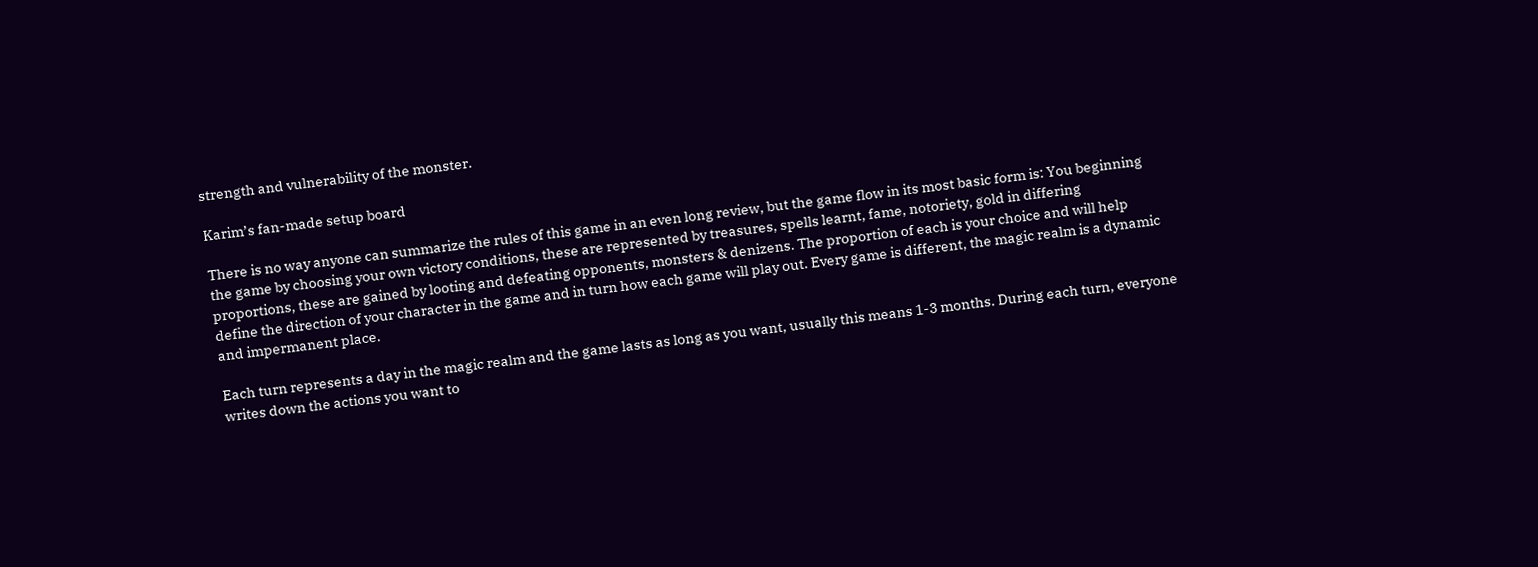strength and vulnerability of the monster.

Karim’s fan-made setup board

There is no way anyone can summarize the rules of this game in an even long review, but the game flow in its most basic form is: You beginning the game by choosing your own victory conditions, these are represented by treasures, spells learnt, fame, notoriety, gold in differing proportions, these are gained by looting and defeating opponents, monsters & denizens. The proportion of each is your choice and will help define the direction of your character in the game and in turn how each game will play out. Every game is different, the magic realm is a dynamic and impermanent place.

Each turn represents a day in the magic realm and the game lasts as long as you want, usually this means 1-3 months. During each turn, everyone writes down the actions you want to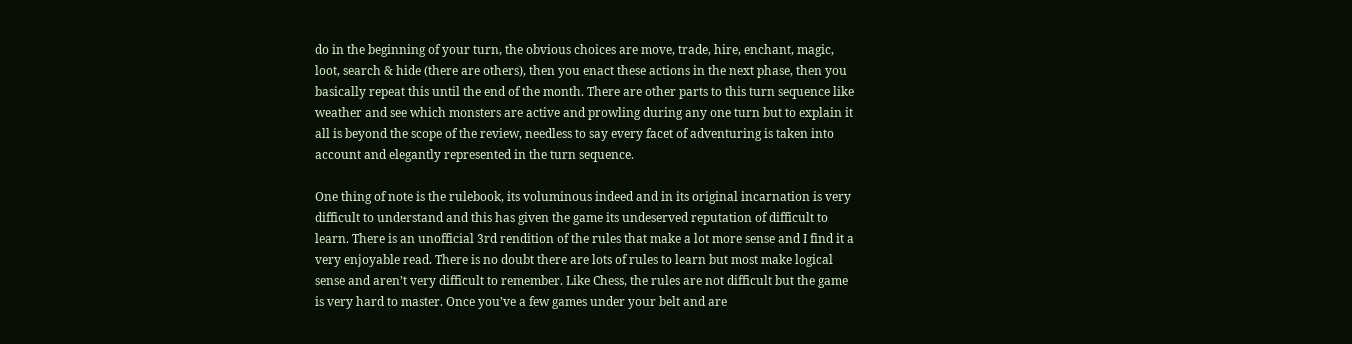do in the beginning of your turn, the obvious choices are move, trade, hire, enchant, magic, loot, search & hide (there are others), then you enact these actions in the next phase, then you basically repeat this until the end of the month. There are other parts to this turn sequence like weather and see which monsters are active and prowling during any one turn but to explain it all is beyond the scope of the review, needless to say every facet of adventuring is taken into account and elegantly represented in the turn sequence.

One thing of note is the rulebook, its voluminous indeed and in its original incarnation is very difficult to understand and this has given the game its undeserved reputation of difficult to learn. There is an unofficial 3rd rendition of the rules that make a lot more sense and I find it a very enjoyable read. There is no doubt there are lots of rules to learn but most make logical sense and aren’t very difficult to remember. Like Chess, the rules are not difficult but the game is very hard to master. Once you’ve a few games under your belt and are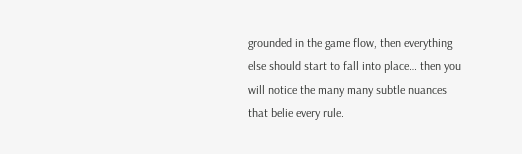grounded in the game flow, then everything else should start to fall into place… then you will notice the many many subtle nuances that belie every rule.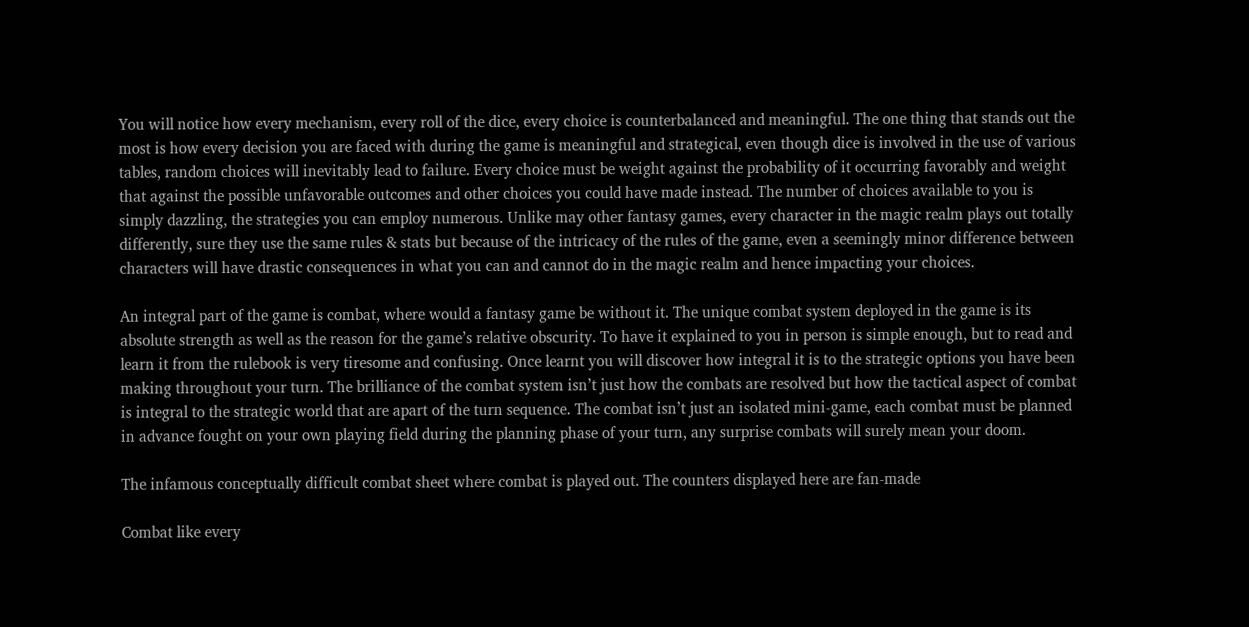You will notice how every mechanism, every roll of the dice, every choice is counterbalanced and meaningful. The one thing that stands out the most is how every decision you are faced with during the game is meaningful and strategical, even though dice is involved in the use of various tables, random choices will inevitably lead to failure. Every choice must be weight against the probability of it occurring favorably and weight that against the possible unfavorable outcomes and other choices you could have made instead. The number of choices available to you is simply dazzling, the strategies you can employ numerous. Unlike may other fantasy games, every character in the magic realm plays out totally differently, sure they use the same rules & stats but because of the intricacy of the rules of the game, even a seemingly minor difference between characters will have drastic consequences in what you can and cannot do in the magic realm and hence impacting your choices.

An integral part of the game is combat, where would a fantasy game be without it. The unique combat system deployed in the game is its absolute strength as well as the reason for the game’s relative obscurity. To have it explained to you in person is simple enough, but to read and learn it from the rulebook is very tiresome and confusing. Once learnt you will discover how integral it is to the strategic options you have been making throughout your turn. The brilliance of the combat system isn’t just how the combats are resolved but how the tactical aspect of combat is integral to the strategic world that are apart of the turn sequence. The combat isn’t just an isolated mini-game, each combat must be planned in advance fought on your own playing field during the planning phase of your turn, any surprise combats will surely mean your doom.

The infamous conceptually difficult combat sheet where combat is played out. The counters displayed here are fan-made

Combat like every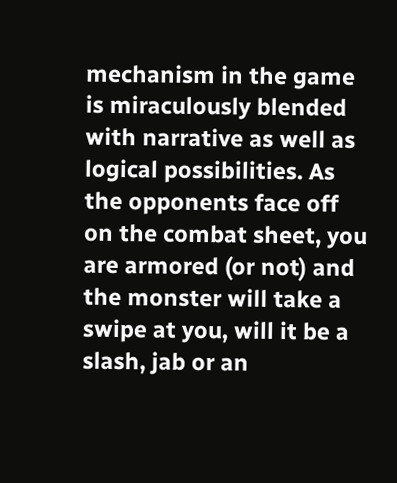mechanism in the game is miraculously blended with narrative as well as logical possibilities. As the opponents face off on the combat sheet, you are armored (or not) and the monster will take a swipe at you, will it be a slash, jab or an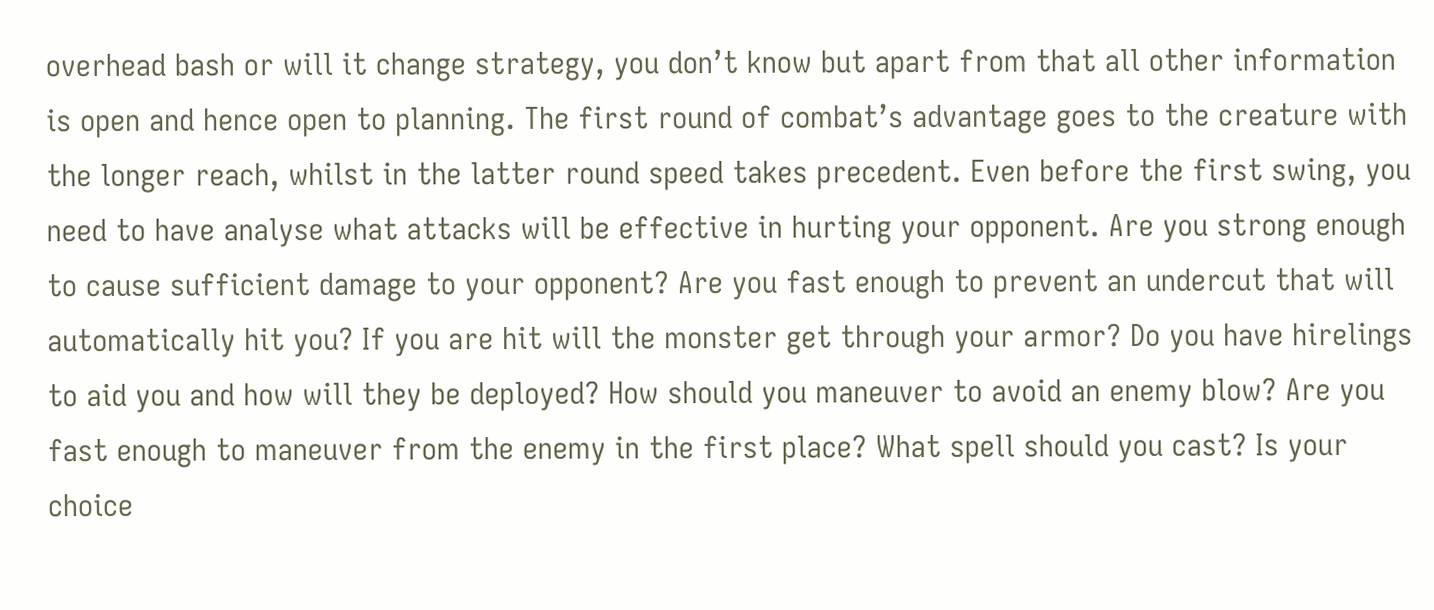overhead bash or will it change strategy, you don’t know but apart from that all other information is open and hence open to planning. The first round of combat’s advantage goes to the creature with the longer reach, whilst in the latter round speed takes precedent. Even before the first swing, you need to have analyse what attacks will be effective in hurting your opponent. Are you strong enough to cause sufficient damage to your opponent? Are you fast enough to prevent an undercut that will automatically hit you? If you are hit will the monster get through your armor? Do you have hirelings to aid you and how will they be deployed? How should you maneuver to avoid an enemy blow? Are you fast enough to maneuver from the enemy in the first place? What spell should you cast? Is your choice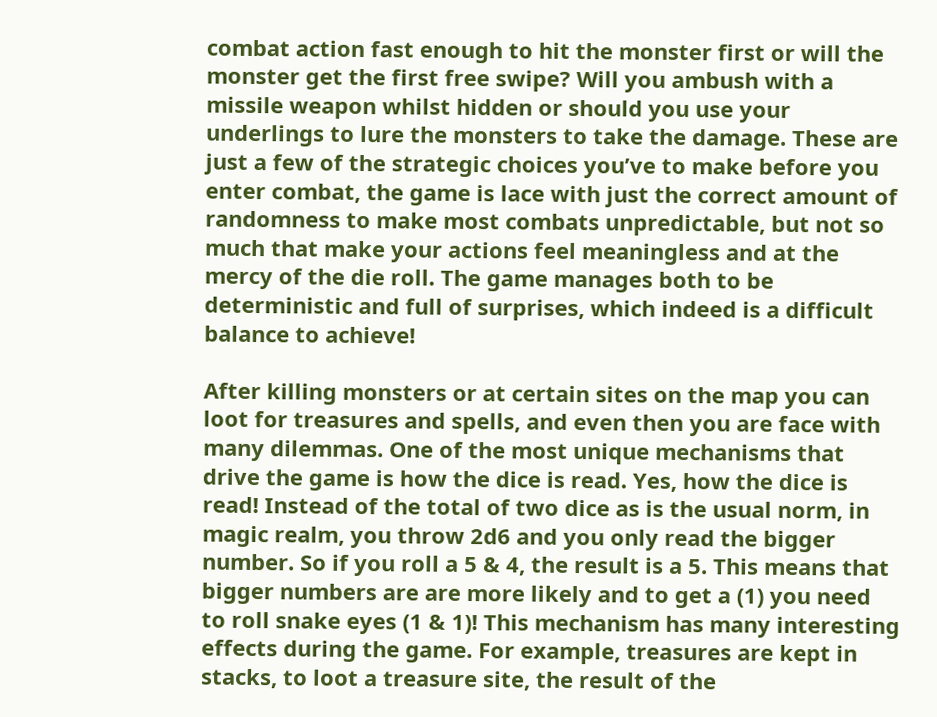combat action fast enough to hit the monster first or will the monster get the first free swipe? Will you ambush with a missile weapon whilst hidden or should you use your underlings to lure the monsters to take the damage. These are just a few of the strategic choices you’ve to make before you enter combat, the game is lace with just the correct amount of randomness to make most combats unpredictable, but not so much that make your actions feel meaningless and at the mercy of the die roll. The game manages both to be deterministic and full of surprises, which indeed is a difficult balance to achieve!

After killing monsters or at certain sites on the map you can loot for treasures and spells, and even then you are face with many dilemmas. One of the most unique mechanisms that drive the game is how the dice is read. Yes, how the dice is read! Instead of the total of two dice as is the usual norm, in magic realm, you throw 2d6 and you only read the bigger number. So if you roll a 5 & 4, the result is a 5. This means that bigger numbers are are more likely and to get a (1) you need to roll snake eyes (1 & 1)! This mechanism has many interesting effects during the game. For example, treasures are kept in stacks, to loot a treasure site, the result of the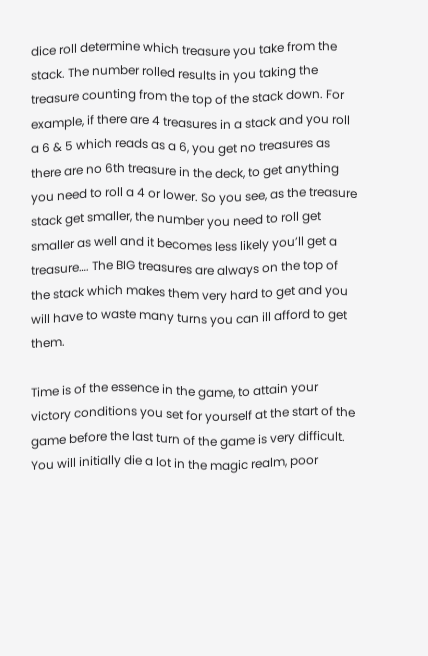dice roll determine which treasure you take from the stack. The number rolled results in you taking the treasure counting from the top of the stack down. For example, if there are 4 treasures in a stack and you roll a 6 & 5 which reads as a 6, you get no treasures as there are no 6th treasure in the deck, to get anything you need to roll a 4 or lower. So you see, as the treasure stack get smaller, the number you need to roll get smaller as well and it becomes less likely you’ll get a treasure…. The BIG treasures are always on the top of the stack which makes them very hard to get and you will have to waste many turns you can ill afford to get them.

Time is of the essence in the game, to attain your victory conditions you set for yourself at the start of the game before the last turn of the game is very difficult. You will initially die a lot in the magic realm, poor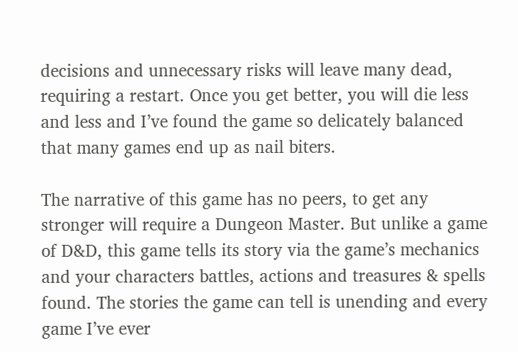decisions and unnecessary risks will leave many dead, requiring a restart. Once you get better, you will die less and less and I’ve found the game so delicately balanced that many games end up as nail biters.

The narrative of this game has no peers, to get any stronger will require a Dungeon Master. But unlike a game of D&D, this game tells its story via the game’s mechanics and your characters battles, actions and treasures & spells found. The stories the game can tell is unending and every game I’ve ever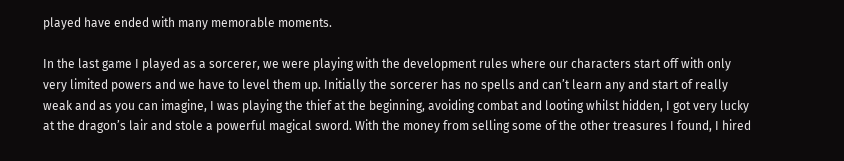played have ended with many memorable moments.

In the last game I played as a sorcerer, we were playing with the development rules where our characters start off with only very limited powers and we have to level them up. Initially the sorcerer has no spells and can’t learn any and start of really weak and as you can imagine, I was playing the thief at the beginning, avoiding combat and looting whilst hidden, I got very lucky at the dragon’s lair and stole a powerful magical sword. With the money from selling some of the other treasures I found, I hired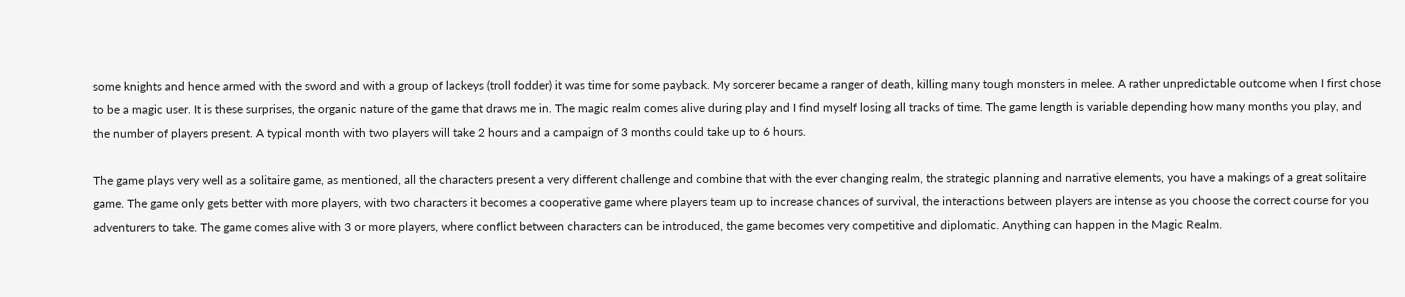some knights and hence armed with the sword and with a group of lackeys (troll fodder) it was time for some payback. My sorcerer became a ranger of death, killing many tough monsters in melee. A rather unpredictable outcome when I first chose to be a magic user. It is these surprises, the organic nature of the game that draws me in. The magic realm comes alive during play and I find myself losing all tracks of time. The game length is variable depending how many months you play, and the number of players present. A typical month with two players will take 2 hours and a campaign of 3 months could take up to 6 hours.

The game plays very well as a solitaire game, as mentioned, all the characters present a very different challenge and combine that with the ever changing realm, the strategic planning and narrative elements, you have a makings of a great solitaire game. The game only gets better with more players, with two characters it becomes a cooperative game where players team up to increase chances of survival, the interactions between players are intense as you choose the correct course for you adventurers to take. The game comes alive with 3 or more players, where conflict between characters can be introduced, the game becomes very competitive and diplomatic. Anything can happen in the Magic Realm.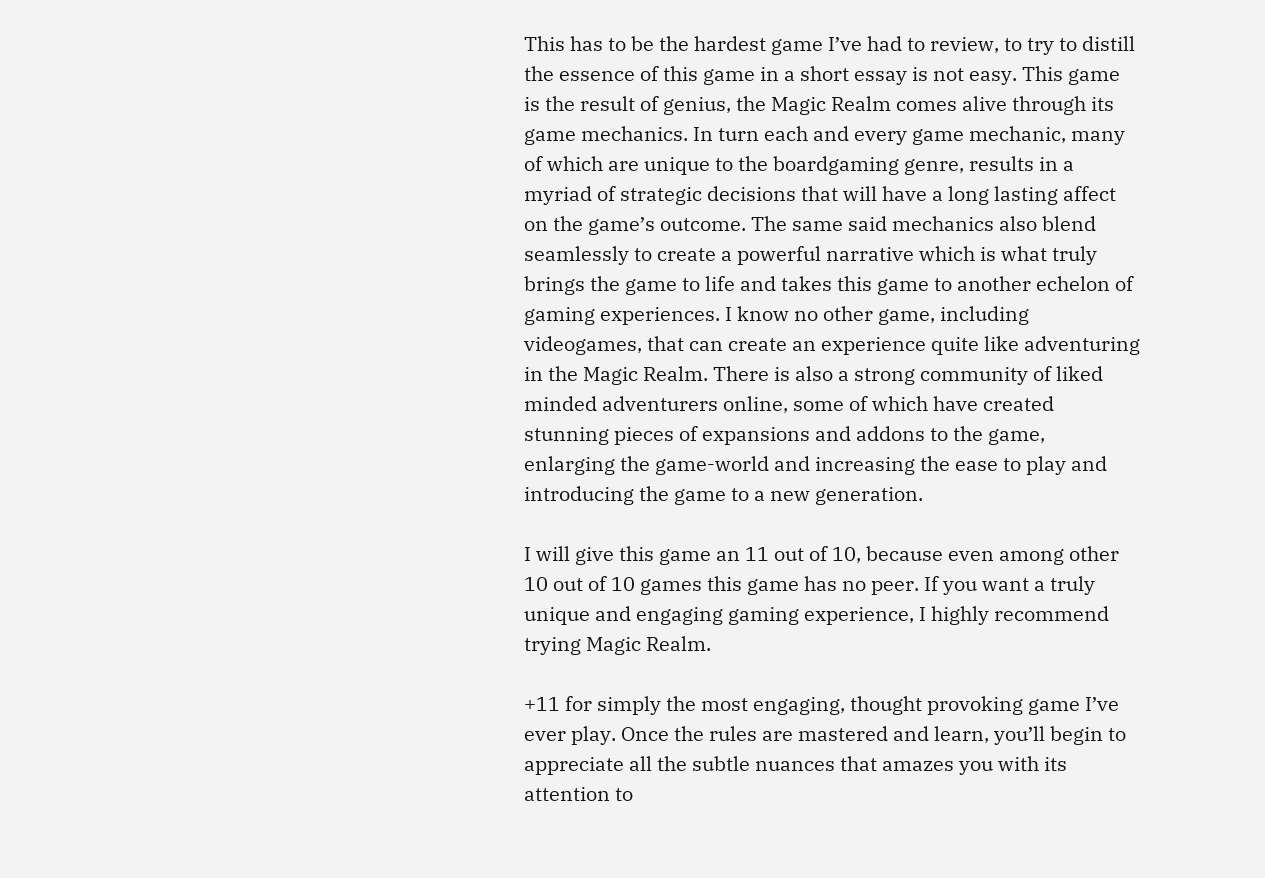This has to be the hardest game I’ve had to review, to try to distill the essence of this game in a short essay is not easy. This game is the result of genius, the Magic Realm comes alive through its game mechanics. In turn each and every game mechanic, many of which are unique to the boardgaming genre, results in a myriad of strategic decisions that will have a long lasting affect on the game’s outcome. The same said mechanics also blend seamlessly to create a powerful narrative which is what truly brings the game to life and takes this game to another echelon of gaming experiences. I know no other game, including videogames, that can create an experience quite like adventuring in the Magic Realm. There is also a strong community of liked minded adventurers online, some of which have created stunning pieces of expansions and addons to the game, enlarging the game-world and increasing the ease to play and introducing the game to a new generation.

I will give this game an 11 out of 10, because even among other 10 out of 10 games this game has no peer. If you want a truly unique and engaging gaming experience, I highly recommend trying Magic Realm.

+11 for simply the most engaging, thought provoking game I’ve ever play. Once the rules are mastered and learn, you’ll begin to appreciate all the subtle nuances that amazes you with its attention to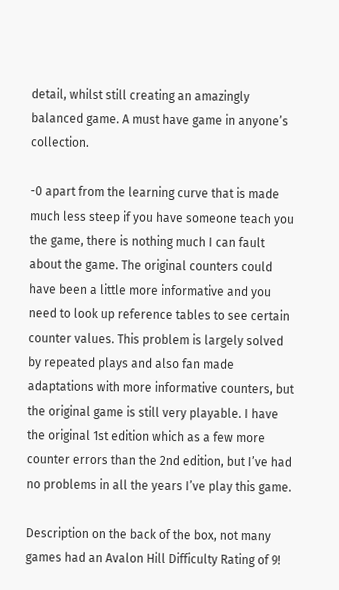detail, whilst still creating an amazingly balanced game. A must have game in anyone’s collection.

-0 apart from the learning curve that is made much less steep if you have someone teach you the game, there is nothing much I can fault about the game. The original counters could have been a little more informative and you need to look up reference tables to see certain counter values. This problem is largely solved by repeated plays and also fan made adaptations with more informative counters, but the original game is still very playable. I have the original 1st edition which as a few more counter errors than the 2nd edition, but I’ve had no problems in all the years I’ve play this game.

Description on the back of the box, not many games had an Avalon Hill Difficulty Rating of 9!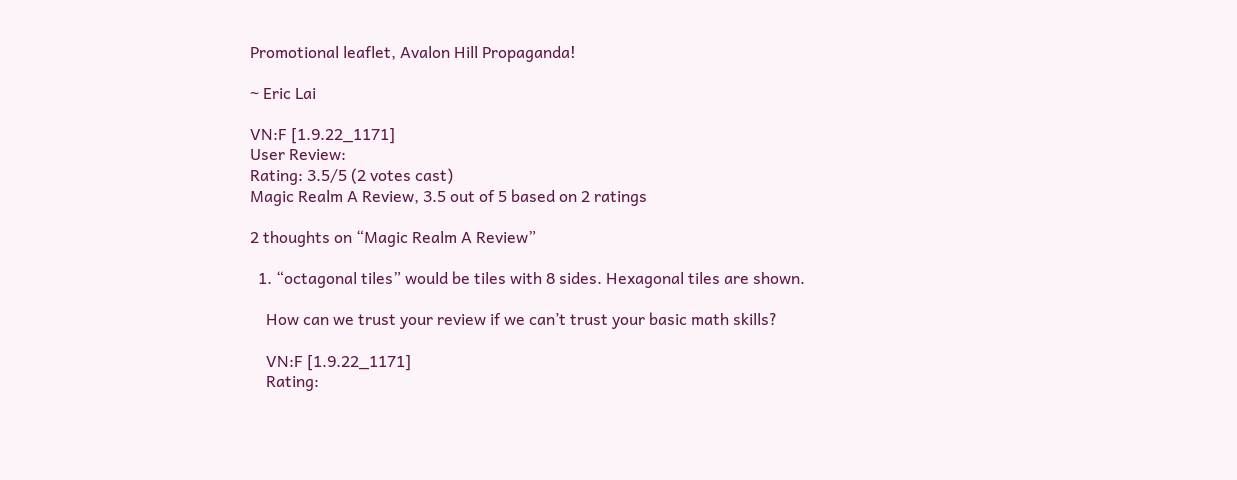Promotional leaflet, Avalon Hill Propaganda!

~ Eric Lai

VN:F [1.9.22_1171]
User Review:
Rating: 3.5/5 (2 votes cast)
Magic Realm A Review, 3.5 out of 5 based on 2 ratings

2 thoughts on “Magic Realm A Review”

  1. “octagonal tiles” would be tiles with 8 sides. Hexagonal tiles are shown.

    How can we trust your review if we can’t trust your basic math skills?

    VN:F [1.9.22_1171]
    Rating: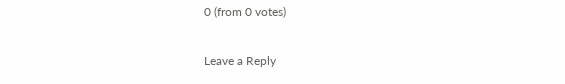0 (from 0 votes)

Leave a Reply